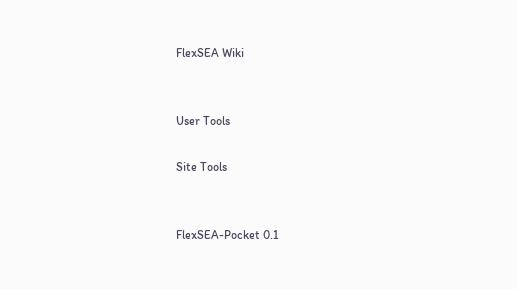FlexSEA Wiki


User Tools

Site Tools


FlexSEA-Pocket 0.1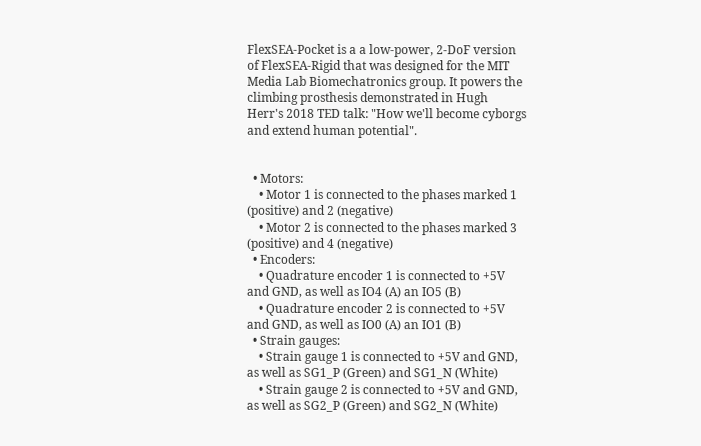FlexSEA-Pocket is a a low-power, 2-DoF version of FlexSEA-Rigid that was designed for the MIT Media Lab Biomechatronics group. It powers the climbing prosthesis demonstrated in Hugh Herr's 2018 TED talk: "How we'll become cyborgs and extend human potential".


  • Motors:
    • Motor 1 is connected to the phases marked 1 (positive) and 2 (negative)
    • Motor 2 is connected to the phases marked 3 (positive) and 4 (negative)
  • Encoders:
    • Quadrature encoder 1 is connected to +5V and GND, as well as IO4 (A) an IO5 (B)
    • Quadrature encoder 2 is connected to +5V and GND, as well as IO0 (A) an IO1 (B)
  • Strain gauges:
    • Strain gauge 1 is connected to +5V and GND, as well as SG1_P (Green) and SG1_N (White)
    • Strain gauge 2 is connected to +5V and GND, as well as SG2_P (Green) and SG2_N (White)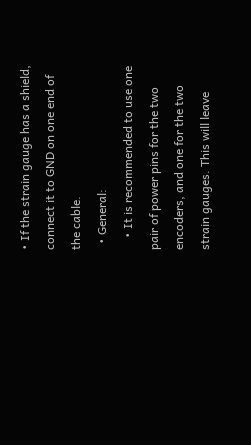• If the strain gauge has a shield, connect it to GND on one end of the cable.
  • General:
    • It is recommended to use one pair of power pins for the two encoders, and one for the two strain gauges. This will leave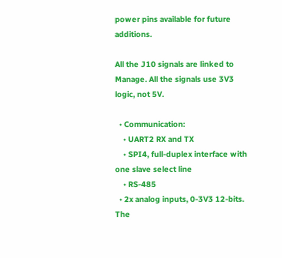power pins available for future additions.

All the J10 signals are linked to Manage. All the signals use 3V3 logic, not 5V.

  • Communication:
    • UART2 RX and TX
    • SPI4, full-duplex interface with one slave select line
    • RS-485
  • 2x analog inputs, 0-3V3 12-bits. The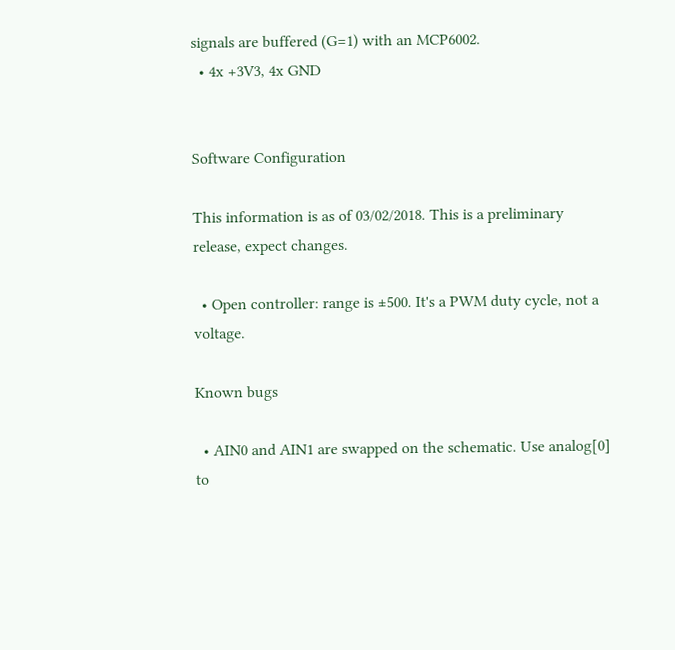signals are buffered (G=1) with an MCP6002.
  • 4x +3V3, 4x GND


Software Configuration

This information is as of 03/02/2018. This is a preliminary release, expect changes.

  • Open controller: range is ±500. It's a PWM duty cycle, not a voltage.

Known bugs

  • AIN0 and AIN1 are swapped on the schematic. Use analog[0] to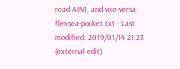read AIN1, and vice-versa.
flexsea-pocket.txt · Last modified: 2019/01/14 21:23 (external edit)